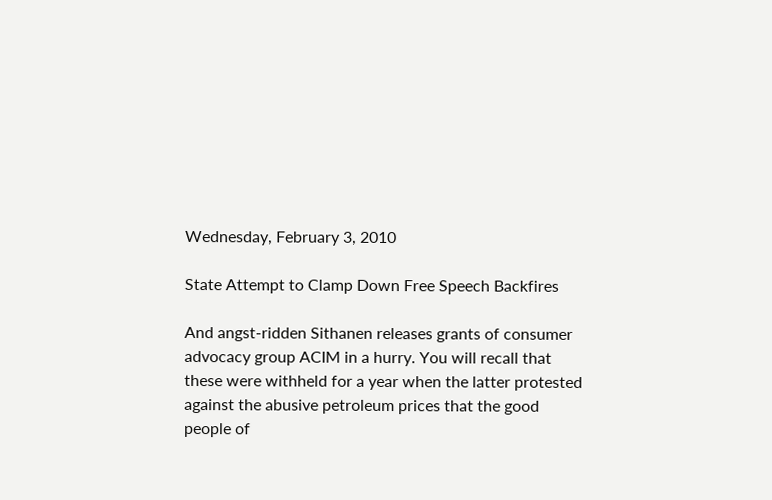Wednesday, February 3, 2010

State Attempt to Clamp Down Free Speech Backfires

And angst-ridden Sithanen releases grants of consumer advocacy group ACIM in a hurry. You will recall that these were withheld for a year when the latter protested against the abusive petroleum prices that the good people of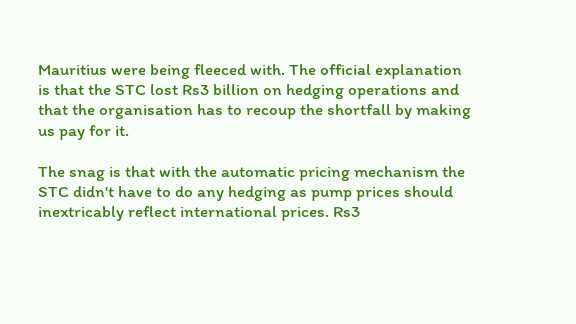Mauritius were being fleeced with. The official explanation is that the STC lost Rs3 billion on hedging operations and that the organisation has to recoup the shortfall by making us pay for it.

The snag is that with the automatic pricing mechanism the STC didn't have to do any hedging as pump prices should inextricably reflect international prices. Rs3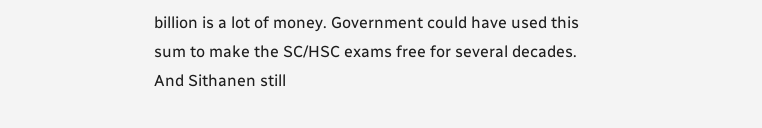billion is a lot of money. Government could have used this sum to make the SC/HSC exams free for several decades. And Sithanen still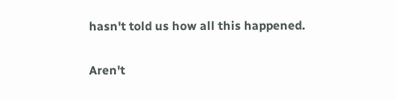hasn't told us how all this happened.

Aren't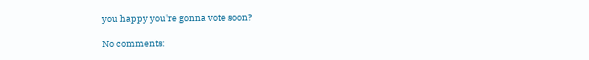you happy you're gonna vote soon?

No comments: